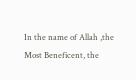In the name of Allah ,the Most Beneficent, the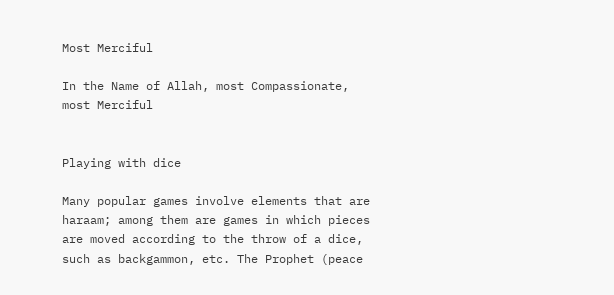Most Merciful

In the Name of Allah, most Compassionate, most Merciful


Playing with dice

Many popular games involve elements that are haraam; among them are games in which pieces are moved according to the throw of a dice, such as backgammon, etc. The Prophet (peace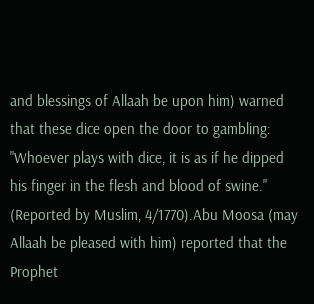and blessings of Allaah be upon him) warned that these dice open the door to gambling: "Whoever plays with dice, it is as if he dipped his finger in the flesh and blood of swine." (Reported by Muslim, 4/1770).Abu Moosa (may Allaah be pleased with him) reported that the Prophet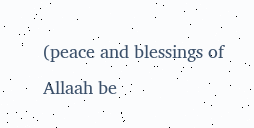(peace and blessings of Allaah be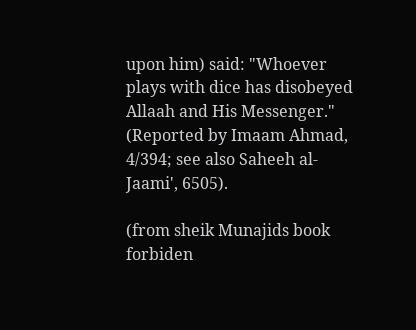upon him) said: "Whoever plays with dice has disobeyed Allaah and His Messenger." (Reported by Imaam Ahmad, 4/394; see also Saheeh al-Jaami', 6505).

(from sheik Munajids book forbiden